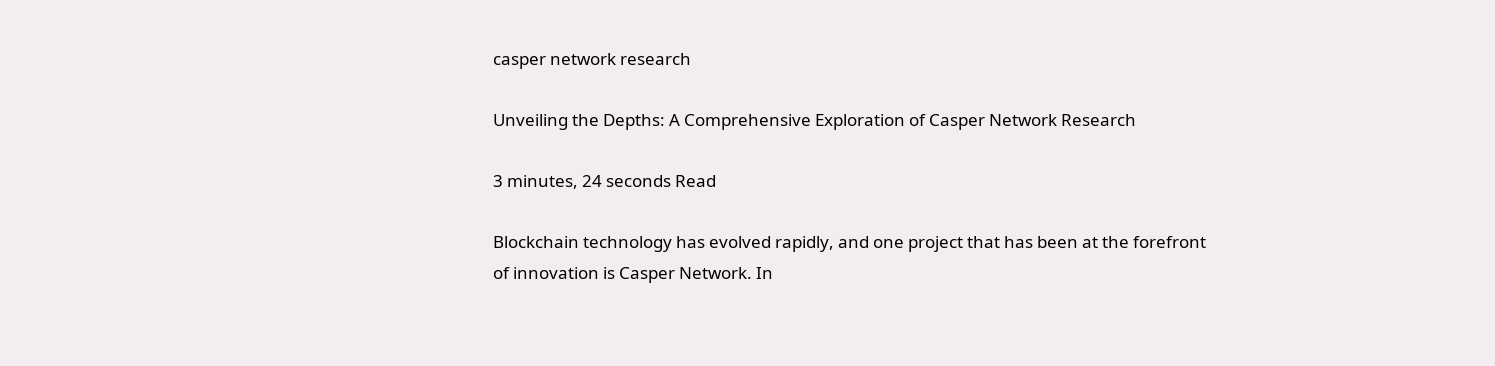casper network research

Unveiling the Depths: A Comprehensive Exploration of Casper Network Research

3 minutes, 24 seconds Read

Blockchain technology has evolved rapidly, and one project that has been at the forefront of innovation is Casper Network. In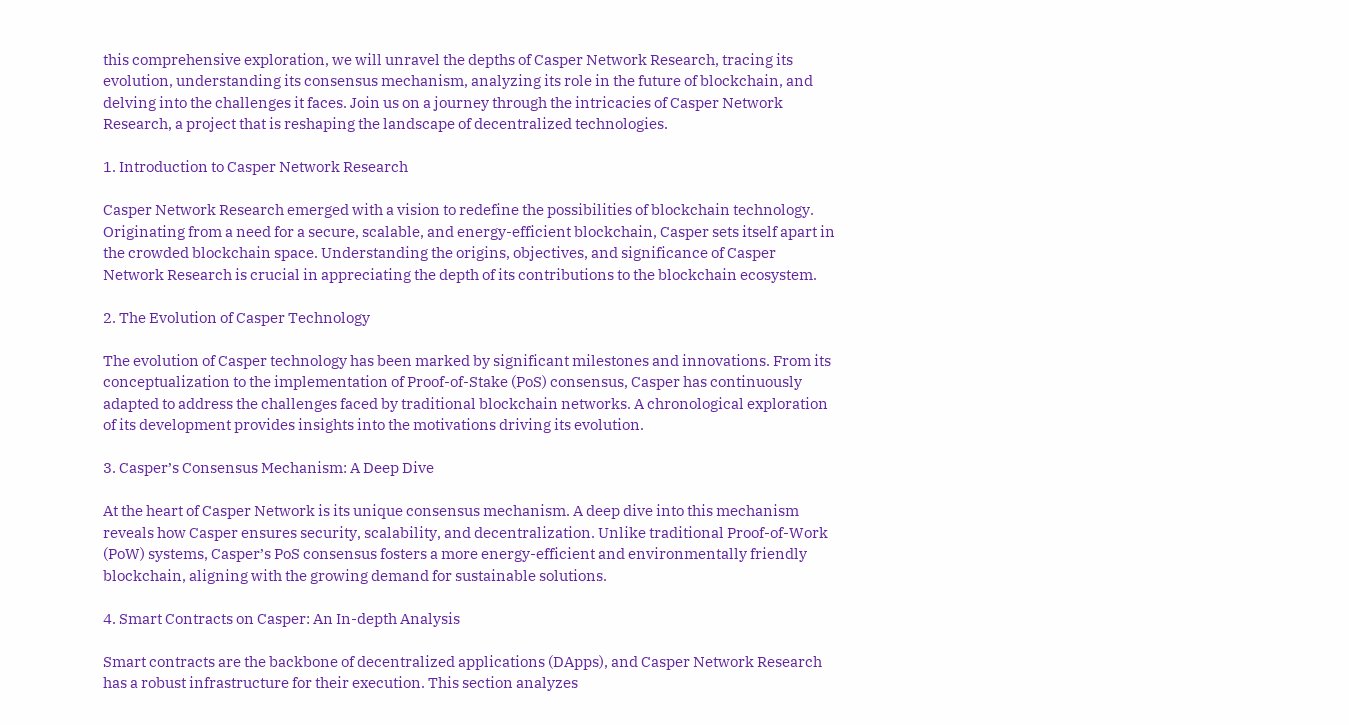this comprehensive exploration, we will unravel the depths of Casper Network Research, tracing its evolution, understanding its consensus mechanism, analyzing its role in the future of blockchain, and delving into the challenges it faces. Join us on a journey through the intricacies of Casper Network Research, a project that is reshaping the landscape of decentralized technologies.

1. Introduction to Casper Network Research

Casper Network Research emerged with a vision to redefine the possibilities of blockchain technology. Originating from a need for a secure, scalable, and energy-efficient blockchain, Casper sets itself apart in the crowded blockchain space. Understanding the origins, objectives, and significance of Casper Network Research is crucial in appreciating the depth of its contributions to the blockchain ecosystem.

2. The Evolution of Casper Technology

The evolution of Casper technology has been marked by significant milestones and innovations. From its conceptualization to the implementation of Proof-of-Stake (PoS) consensus, Casper has continuously adapted to address the challenges faced by traditional blockchain networks. A chronological exploration of its development provides insights into the motivations driving its evolution.

3. Casper’s Consensus Mechanism: A Deep Dive

At the heart of Casper Network is its unique consensus mechanism. A deep dive into this mechanism reveals how Casper ensures security, scalability, and decentralization. Unlike traditional Proof-of-Work (PoW) systems, Casper’s PoS consensus fosters a more energy-efficient and environmentally friendly blockchain, aligning with the growing demand for sustainable solutions.

4. Smart Contracts on Casper: An In-depth Analysis

Smart contracts are the backbone of decentralized applications (DApps), and Casper Network Research has a robust infrastructure for their execution. This section analyzes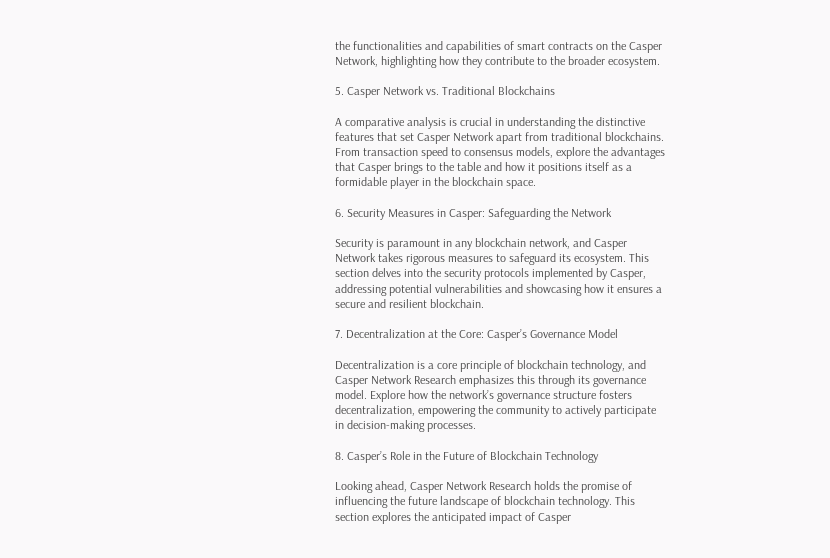the functionalities and capabilities of smart contracts on the Casper Network, highlighting how they contribute to the broader ecosystem.

5. Casper Network vs. Traditional Blockchains

A comparative analysis is crucial in understanding the distinctive features that set Casper Network apart from traditional blockchains. From transaction speed to consensus models, explore the advantages that Casper brings to the table and how it positions itself as a formidable player in the blockchain space.

6. Security Measures in Casper: Safeguarding the Network

Security is paramount in any blockchain network, and Casper Network takes rigorous measures to safeguard its ecosystem. This section delves into the security protocols implemented by Casper, addressing potential vulnerabilities and showcasing how it ensures a secure and resilient blockchain.

7. Decentralization at the Core: Casper’s Governance Model

Decentralization is a core principle of blockchain technology, and Casper Network Research emphasizes this through its governance model. Explore how the network’s governance structure fosters decentralization, empowering the community to actively participate in decision-making processes.

8. Casper’s Role in the Future of Blockchain Technology

Looking ahead, Casper Network Research holds the promise of influencing the future landscape of blockchain technology. This section explores the anticipated impact of Casper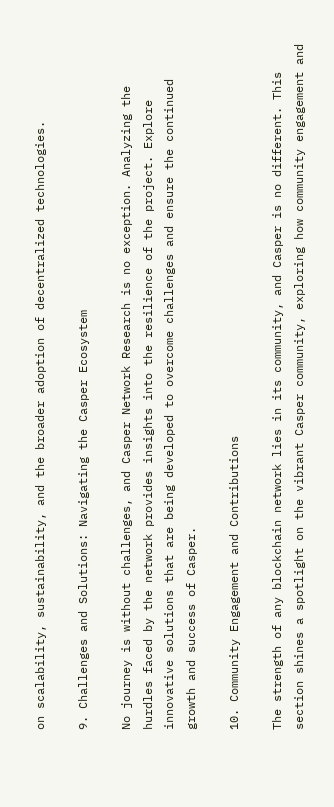on scalability, sustainability, and the broader adoption of decentralized technologies.

9. Challenges and Solutions: Navigating the Casper Ecosystem

No journey is without challenges, and Casper Network Research is no exception. Analyzing the hurdles faced by the network provides insights into the resilience of the project. Explore innovative solutions that are being developed to overcome challenges and ensure the continued growth and success of Casper.

10. Community Engagement and Contributions

The strength of any blockchain network lies in its community, and Casper is no different. This section shines a spotlight on the vibrant Casper community, exploring how community engagement and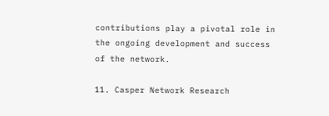contributions play a pivotal role in the ongoing development and success of the network.

11. Casper Network Research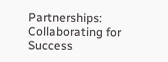Partnerships: Collaborating for Success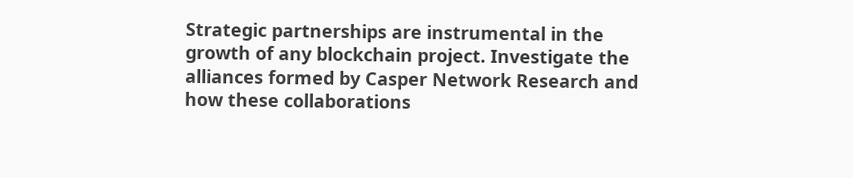Strategic partnerships are instrumental in the growth of any blockchain project. Investigate the alliances formed by Casper Network Research and how these collaborations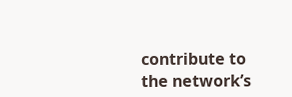contribute to the network’s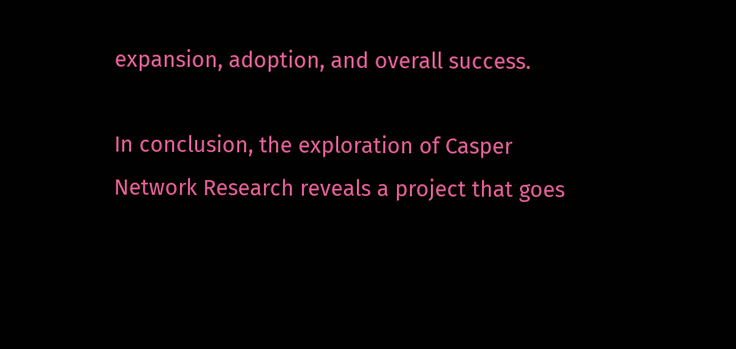expansion, adoption, and overall success.

In conclusion, the exploration of Casper Network Research reveals a project that goes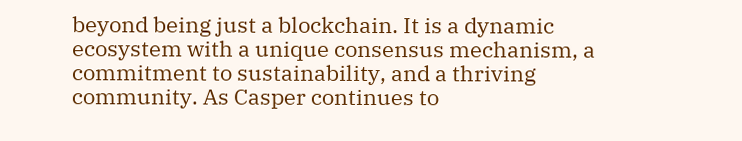beyond being just a blockchain. It is a dynamic ecosystem with a unique consensus mechanism, a commitment to sustainability, and a thriving community. As Casper continues to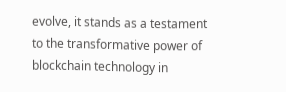evolve, it stands as a testament to the transformative power of blockchain technology in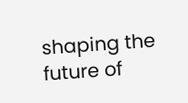shaping the future of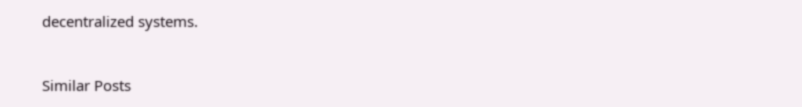decentralized systems.


Similar Posts